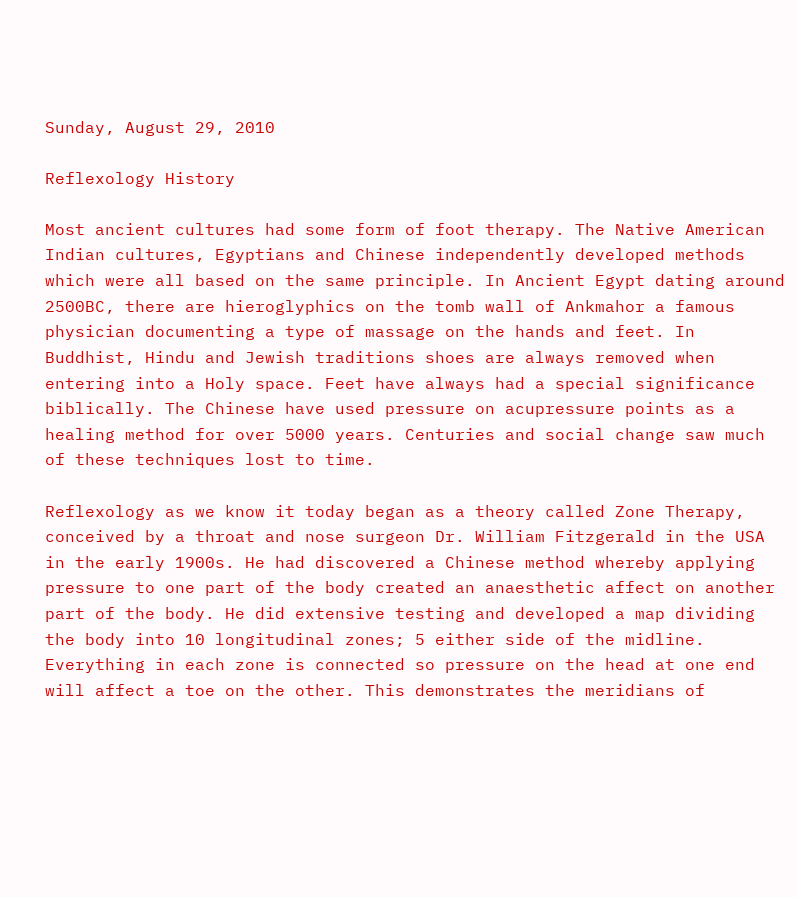Sunday, August 29, 2010

Reflexology History

Most ancient cultures had some form of foot therapy. The Native American Indian cultures, Egyptians and Chinese independently developed methods which were all based on the same principle. In Ancient Egypt dating around 2500BC, there are hieroglyphics on the tomb wall of Ankmahor a famous physician documenting a type of massage on the hands and feet. In Buddhist, Hindu and Jewish traditions shoes are always removed when entering into a Holy space. Feet have always had a special significance biblically. The Chinese have used pressure on acupressure points as a healing method for over 5000 years. Centuries and social change saw much of these techniques lost to time.

Reflexology as we know it today began as a theory called Zone Therapy, conceived by a throat and nose surgeon Dr. William Fitzgerald in the USA in the early 1900s. He had discovered a Chinese method whereby applying pressure to one part of the body created an anaesthetic affect on another part of the body. He did extensive testing and developed a map dividing the body into 10 longitudinal zones; 5 either side of the midline. Everything in each zone is connected so pressure on the head at one end will affect a toe on the other. This demonstrates the meridians of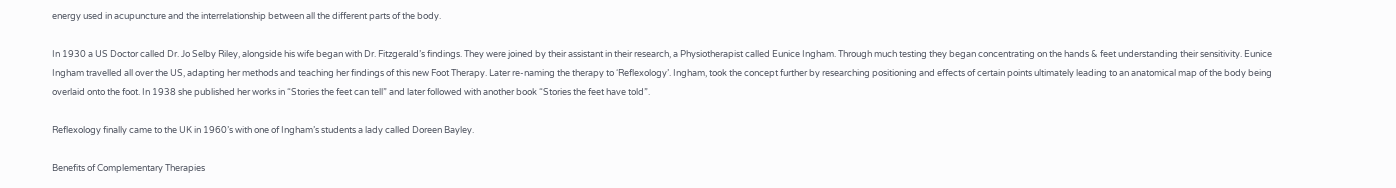energy used in acupuncture and the interrelationship between all the different parts of the body.

In 1930 a US Doctor called Dr. Jo Selby Riley, alongside his wife began with Dr. Fitzgerald’s findings. They were joined by their assistant in their research, a Physiotherapist called Eunice Ingham. Through much testing they began concentrating on the hands & feet understanding their sensitivity. Eunice Ingham travelled all over the US, adapting her methods and teaching her findings of this new Foot Therapy. Later re-naming the therapy to ‘Reflexology’. Ingham, took the concept further by researching positioning and effects of certain points ultimately leading to an anatomical map of the body being overlaid onto the foot. In 1938 she published her works in “Stories the feet can tell” and later followed with another book “Stories the feet have told”.

Reflexology finally came to the UK in 1960’s with one of Ingham’s students a lady called Doreen Bayley.

Benefits of Complementary Therapies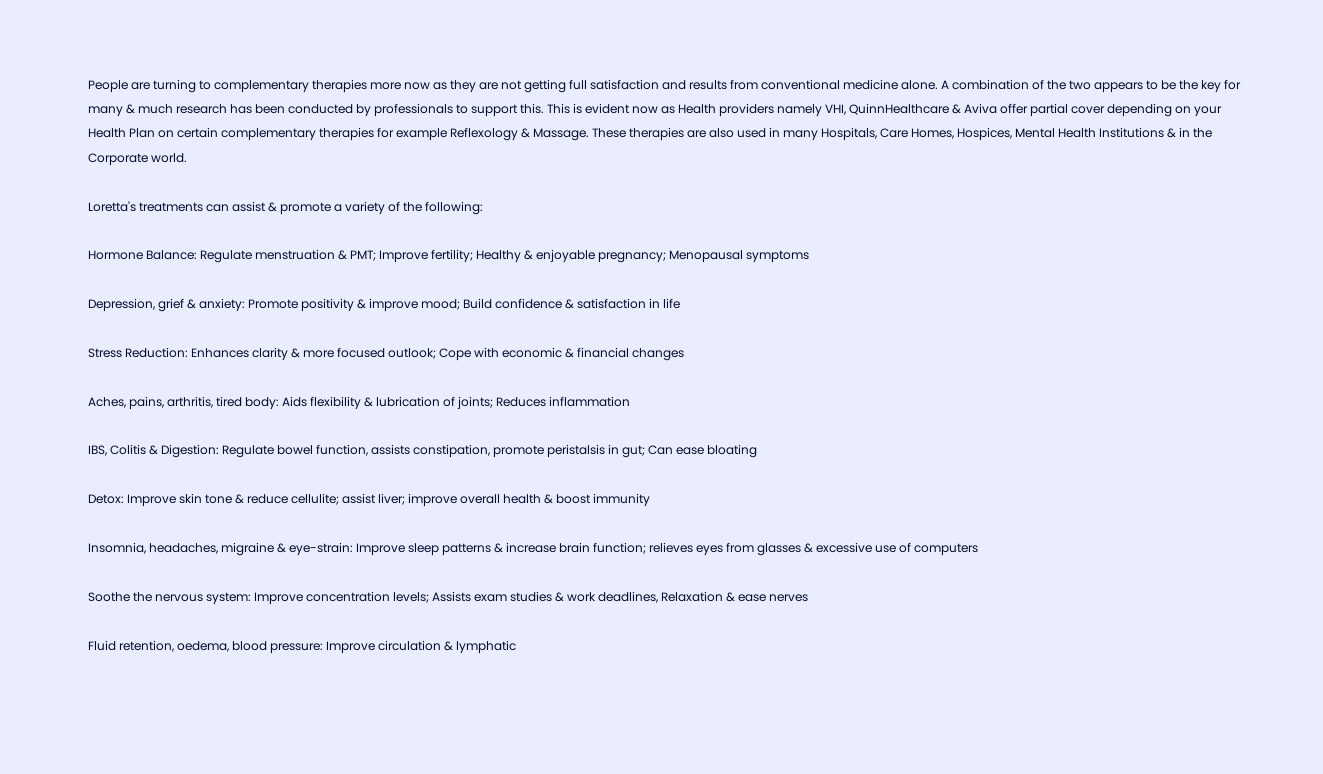People are turning to complementary therapies more now as they are not getting full satisfaction and results from conventional medicine alone. A combination of the two appears to be the key for many & much research has been conducted by professionals to support this. This is evident now as Health providers namely VHI, QuinnHealthcare & Aviva offer partial cover depending on your Health Plan on certain complementary therapies for example Reflexology & Massage. These therapies are also used in many Hospitals, Care Homes, Hospices, Mental Health Institutions & in the Corporate world.

Loretta's treatments can assist & promote a variety of the following:

Hormone Balance: Regulate menstruation & PMT; Improve fertility; Healthy & enjoyable pregnancy; Menopausal symptoms

Depression, grief & anxiety: Promote positivity & improve mood; Build confidence & satisfaction in life

Stress Reduction: Enhances clarity & more focused outlook; Cope with economic & financial changes

Aches, pains, arthritis, tired body: Aids flexibility & lubrication of joints; Reduces inflammation

IBS, Colitis & Digestion: Regulate bowel function, assists constipation, promote peristalsis in gut; Can ease bloating

Detox: Improve skin tone & reduce cellulite; assist liver; improve overall health & boost immunity

Insomnia, headaches, migraine & eye-strain: Improve sleep patterns & increase brain function; relieves eyes from glasses & excessive use of computers

Soothe the nervous system: Improve concentration levels; Assists exam studies & work deadlines, Relaxation & ease nerves

Fluid retention, oedema, blood pressure: Improve circulation & lymphatic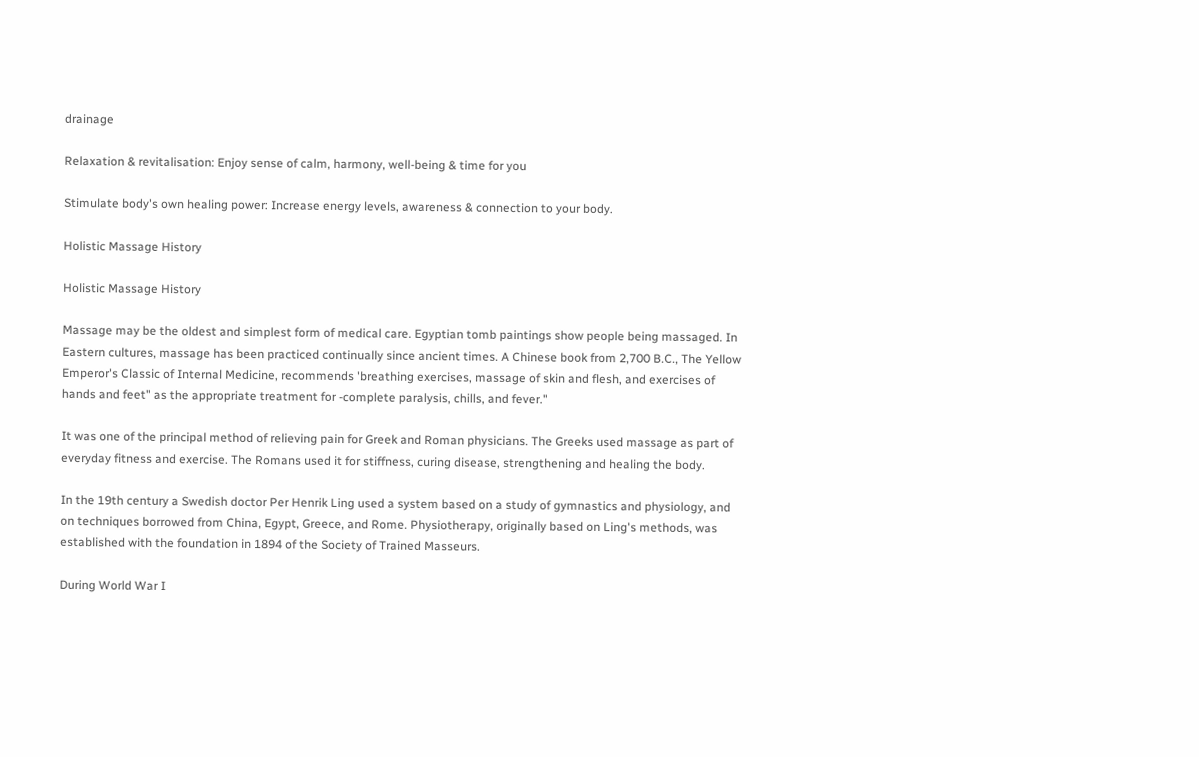drainage

Relaxation & revitalisation: Enjoy sense of calm, harmony, well-being & time for you

Stimulate body's own healing power: Increase energy levels, awareness & connection to your body.

Holistic Massage History

Holistic Massage History

Massage may be the oldest and simplest form of medical care. Egyptian tomb paintings show people being massaged. In Eastern cultures, massage has been practiced continually since ancient times. A Chinese book from 2,700 B.C., The Yellow Emperor's Classic of Internal Medicine, recommends 'breathing exercises, massage of skin and flesh, and exercises of hands and feet" as the appropriate treatment for -complete paralysis, chills, and fever."

It was one of the principal method of relieving pain for Greek and Roman physicians. The Greeks used massage as part of everyday fitness and exercise. The Romans used it for stiffness, curing disease, strengthening and healing the body.

In the 19th century a Swedish doctor Per Henrik Ling used a system based on a study of gymnastics and physiology, and on techniques borrowed from China, Egypt, Greece, and Rome. Physiotherapy, originally based on Ling's methods, was established with the foundation in 1894 of the Society of Trained Masseurs.

During World War I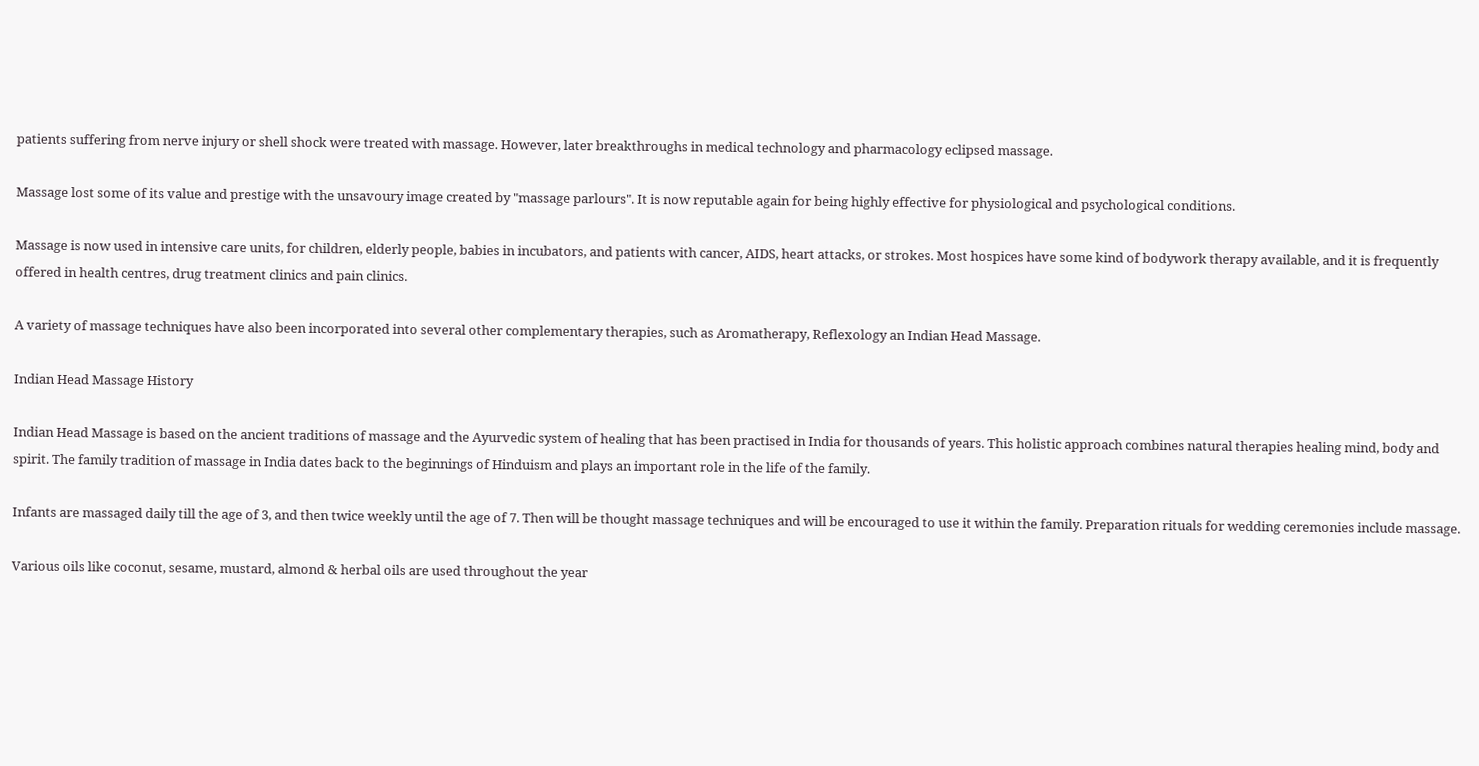patients suffering from nerve injury or shell shock were treated with massage. However, later breakthroughs in medical technology and pharmacology eclipsed massage.

Massage lost some of its value and prestige with the unsavoury image created by "massage parlours". It is now reputable again for being highly effective for physiological and psychological conditions.

Massage is now used in intensive care units, for children, elderly people, babies in incubators, and patients with cancer, AIDS, heart attacks, or strokes. Most hospices have some kind of bodywork therapy available, and it is frequently offered in health centres, drug treatment clinics and pain clinics.

A variety of massage techniques have also been incorporated into several other complementary therapies, such as Aromatherapy, Reflexology an Indian Head Massage.

Indian Head Massage History

Indian Head Massage is based on the ancient traditions of massage and the Ayurvedic system of healing that has been practised in India for thousands of years. This holistic approach combines natural therapies healing mind, body and spirit. The family tradition of massage in India dates back to the beginnings of Hinduism and plays an important role in the life of the family.

Infants are massaged daily till the age of 3, and then twice weekly until the age of 7. Then will be thought massage techniques and will be encouraged to use it within the family. Preparation rituals for wedding ceremonies include massage.

Various oils like coconut, sesame, mustard, almond & herbal oils are used throughout the year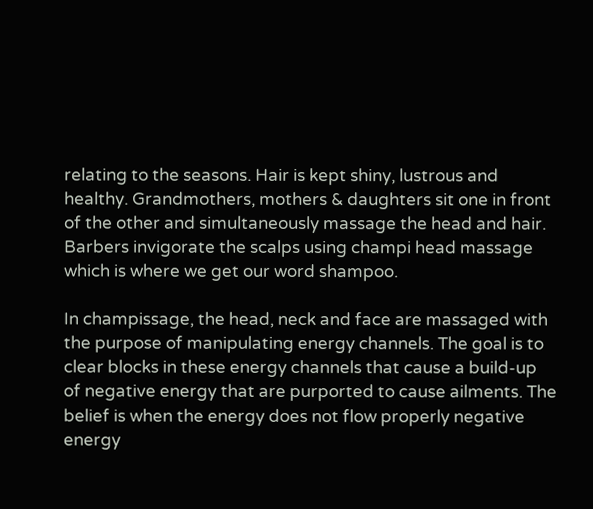relating to the seasons. Hair is kept shiny, lustrous and healthy. Grandmothers, mothers & daughters sit one in front of the other and simultaneously massage the head and hair. Barbers invigorate the scalps using champi head massage which is where we get our word shampoo.

In champissage, the head, neck and face are massaged with the purpose of manipulating energy channels. The goal is to clear blocks in these energy channels that cause a build-up of negative energy that are purported to cause ailments. The belief is when the energy does not flow properly negative energy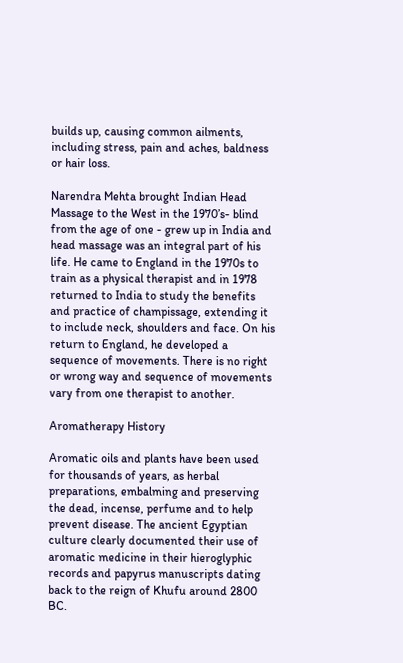builds up, causing common ailments, including stress, pain and aches, baldness or hair loss.

Narendra Mehta brought Indian Head Massage to the West in the 1970’s- blind from the age of one - grew up in India and head massage was an integral part of his life. He came to England in the 1970s to train as a physical therapist and in 1978 returned to India to study the benefits and practice of champissage, extending it to include neck, shoulders and face. On his return to England, he developed a sequence of movements. There is no right or wrong way and sequence of movements vary from one therapist to another.

Aromatherapy History

Aromatic oils and plants have been used for thousands of years, as herbal preparations, embalming and preserving the dead, incense, perfume and to help prevent disease. The ancient Egyptian culture clearly documented their use of aromatic medicine in their hieroglyphic records and papyrus manuscripts dating back to the reign of Khufu around 2800 BC.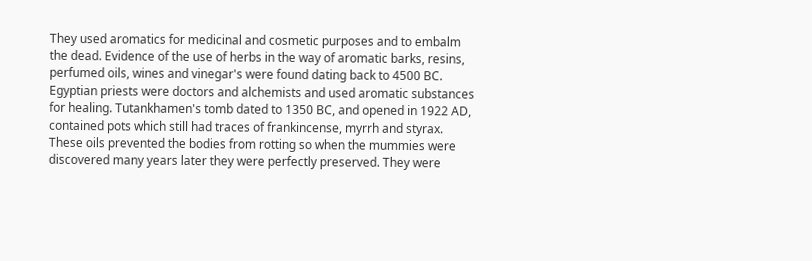They used aromatics for medicinal and cosmetic purposes and to embalm the dead. Evidence of the use of herbs in the way of aromatic barks, resins, perfumed oils, wines and vinegar's were found dating back to 4500 BC. Egyptian priests were doctors and alchemists and used aromatic substances for healing. Tutankhamen's tomb dated to 1350 BC, and opened in 1922 AD, contained pots which still had traces of frankincense, myrrh and styrax. These oils prevented the bodies from rotting so when the mummies were discovered many years later they were perfectly preserved. They were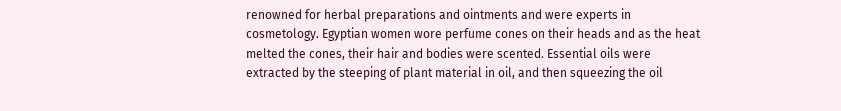renowned for herbal preparations and ointments and were experts in cosmetology. Egyptian women wore perfume cones on their heads and as the heat melted the cones, their hair and bodies were scented. Essential oils were extracted by the steeping of plant material in oil, and then squeezing the oil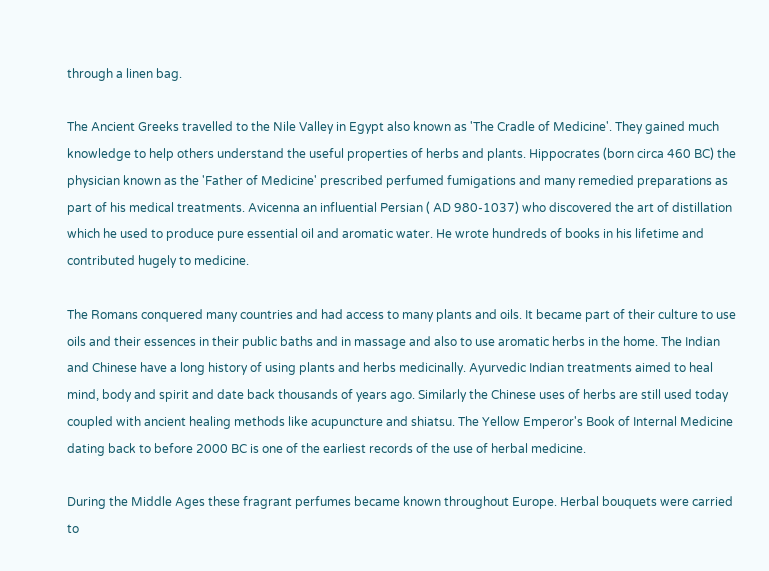through a linen bag.

The Ancient Greeks travelled to the Nile Valley in Egypt also known as 'The Cradle of Medicine'. They gained much knowledge to help others understand the useful properties of herbs and plants. Hippocrates (born circa 460 BC) the physician known as the 'Father of Medicine' prescribed perfumed fumigations and many remedied preparations as part of his medical treatments. Avicenna an influential Persian ( AD 980-1037) who discovered the art of distillation which he used to produce pure essential oil and aromatic water. He wrote hundreds of books in his lifetime and contributed hugely to medicine.

The Romans conquered many countries and had access to many plants and oils. It became part of their culture to use oils and their essences in their public baths and in massage and also to use aromatic herbs in the home. The Indian and Chinese have a long history of using plants and herbs medicinally. Ayurvedic Indian treatments aimed to heal mind, body and spirit and date back thousands of years ago. Similarly the Chinese uses of herbs are still used today coupled with ancient healing methods like acupuncture and shiatsu. The Yellow Emperor's Book of Internal Medicine dating back to before 2000 BC is one of the earliest records of the use of herbal medicine.

During the Middle Ages these fragrant perfumes became known throughout Europe. Herbal bouquets were carried to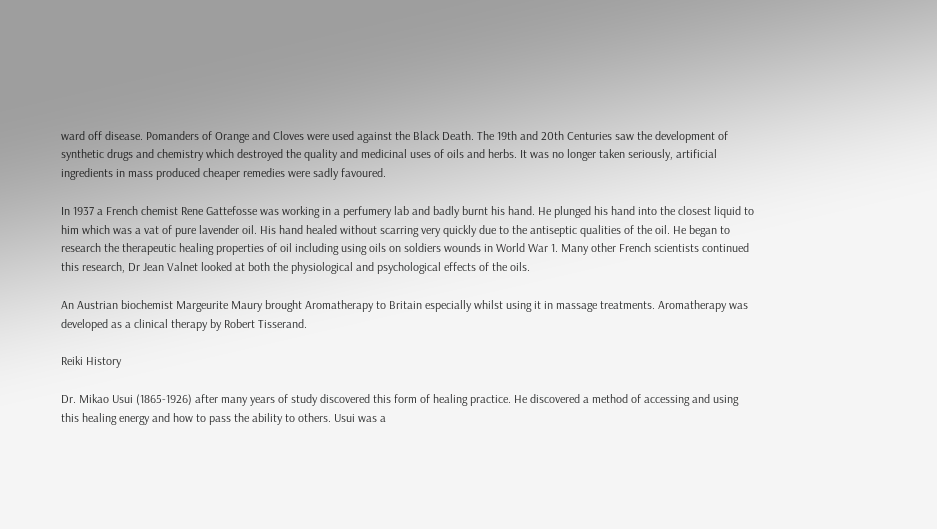ward off disease. Pomanders of Orange and Cloves were used against the Black Death. The 19th and 20th Centuries saw the development of synthetic drugs and chemistry which destroyed the quality and medicinal uses of oils and herbs. It was no longer taken seriously, artificial ingredients in mass produced cheaper remedies were sadly favoured.

In 1937 a French chemist Rene Gattefosse was working in a perfumery lab and badly burnt his hand. He plunged his hand into the closest liquid to him which was a vat of pure lavender oil. His hand healed without scarring very quickly due to the antiseptic qualities of the oil. He began to research the therapeutic healing properties of oil including using oils on soldiers wounds in World War 1. Many other French scientists continued this research, Dr Jean Valnet looked at both the physiological and psychological effects of the oils.

An Austrian biochemist Margeurite Maury brought Aromatherapy to Britain especially whilst using it in massage treatments. Aromatherapy was developed as a clinical therapy by Robert Tisserand.

Reiki History

Dr. Mikao Usui (1865-1926) after many years of study discovered this form of healing practice. He discovered a method of accessing and using this healing energy and how to pass the ability to others. Usui was a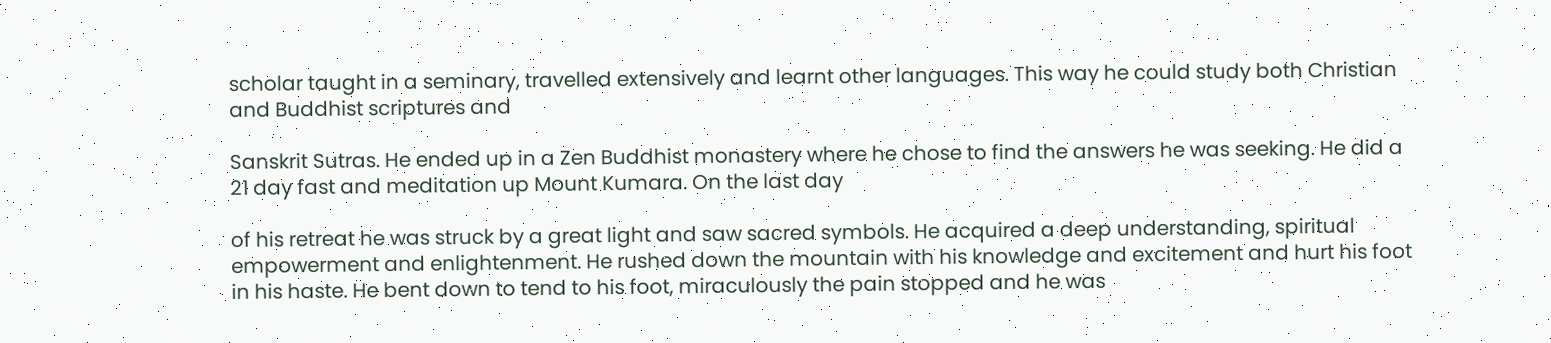scholar taught in a seminary, travelled extensively and learnt other languages. This way he could study both Christian and Buddhist scriptures and

Sanskrit Sutras. He ended up in a Zen Buddhist monastery where he chose to find the answers he was seeking. He did a 21 day fast and meditation up Mount Kumara. On the last day

of his retreat he was struck by a great light and saw sacred symbols. He acquired a deep understanding, spiritual empowerment and enlightenment. He rushed down the mountain with his knowledge and excitement and hurt his foot in his haste. He bent down to tend to his foot, miraculously the pain stopped and he was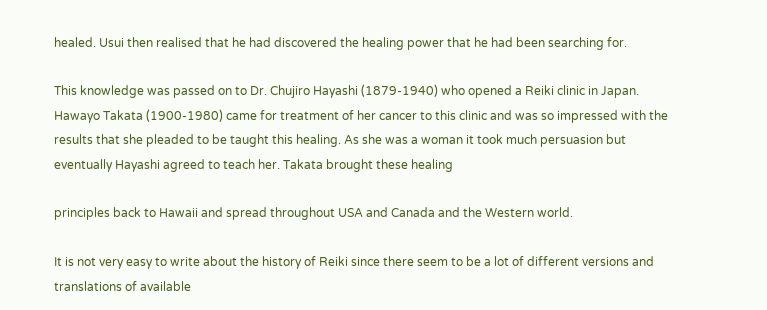healed. Usui then realised that he had discovered the healing power that he had been searching for.

This knowledge was passed on to Dr. Chujiro Hayashi (1879-1940) who opened a Reiki clinic in Japan. Hawayo Takata (1900-1980) came for treatment of her cancer to this clinic and was so impressed with the results that she pleaded to be taught this healing. As she was a woman it took much persuasion but eventually Hayashi agreed to teach her. Takata brought these healing

principles back to Hawaii and spread throughout USA and Canada and the Western world.

It is not very easy to write about the history of Reiki since there seem to be a lot of different versions and translations of available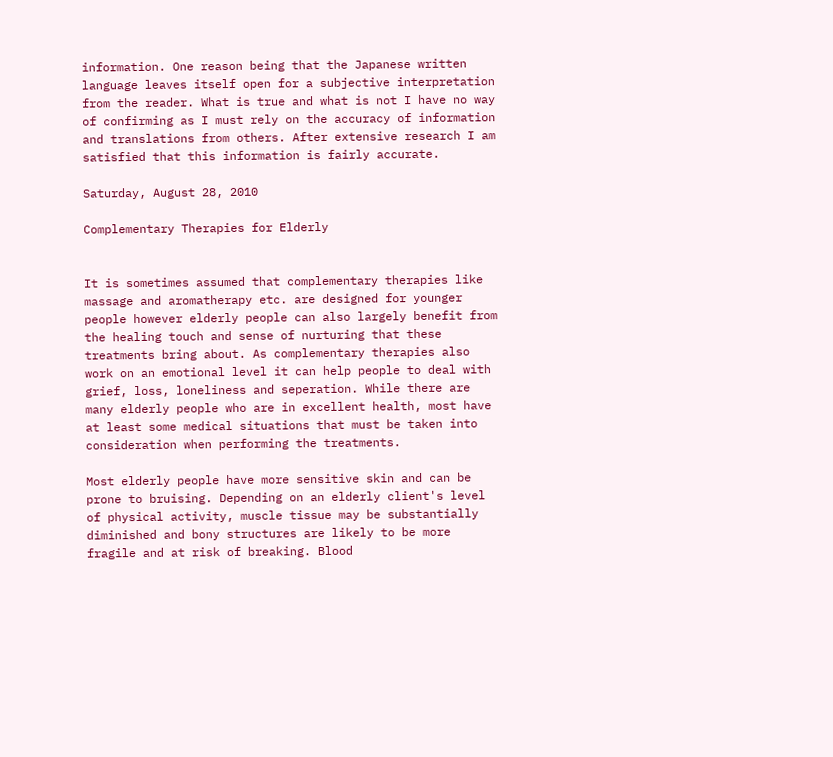information. One reason being that the Japanese written language leaves itself open for a subjective interpretation from the reader. What is true and what is not I have no way of confirming as I must rely on the accuracy of information and translations from others. After extensive research I am satisfied that this information is fairly accurate.

Saturday, August 28, 2010

Complementary Therapies for Elderly


It is sometimes assumed that complementary therapies like massage and aromatherapy etc. are designed for younger people however elderly people can also largely benefit from the healing touch and sense of nurturing that these treatments bring about. As complementary therapies also work on an emotional level it can help people to deal with grief, loss, loneliness and seperation. While there are many elderly people who are in excellent health, most have at least some medical situations that must be taken into consideration when performing the treatments.

Most elderly people have more sensitive skin and can be prone to bruising. Depending on an elderly client's level of physical activity, muscle tissue may be substantially diminished and bony structures are likely to be more fragile and at risk of breaking. Blood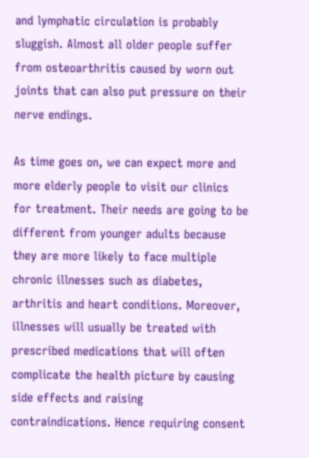and lymphatic circulation is probably sluggish. Almost all older people suffer from osteoarthritis caused by worn out joints that can also put pressure on their nerve endings.

As time goes on, we can expect more and more elderly people to visit our clinics for treatment. Their needs are going to be different from younger adults because they are more likely to face multiple chronic illnesses such as diabetes, arthritis and heart conditions. Moreover, illnesses will usually be treated with prescribed medications that will often complicate the health picture by causing side effects and raising contraindications. Hence requiring consent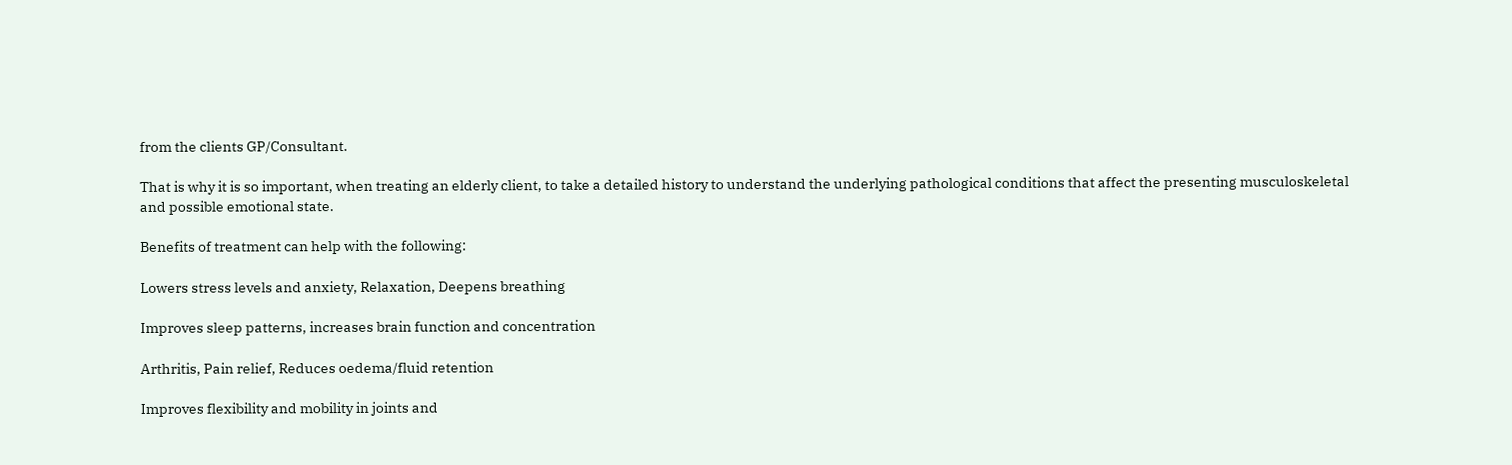from the clients GP/Consultant.

That is why it is so important, when treating an elderly client, to take a detailed history to understand the underlying pathological conditions that affect the presenting musculoskeletal and possible emotional state.

Benefits of treatment can help with the following:

Lowers stress levels and anxiety, Relaxation, Deepens breathing

Improves sleep patterns, increases brain function and concentration

Arthritis, Pain relief, Reduces oedema/fluid retention

Improves flexibility and mobility in joints and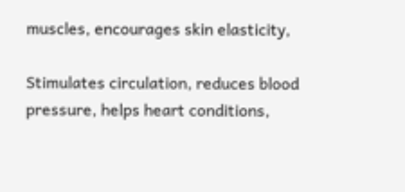muscles, encourages skin elasticity,

Stimulates circulation, reduces blood pressure, helps heart conditions,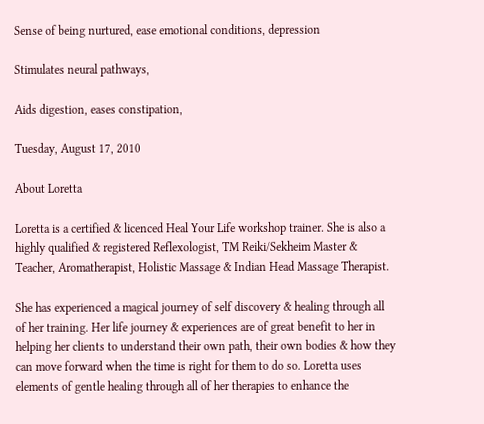Sense of being nurtured, ease emotional conditions, depression

Stimulates neural pathways,

Aids digestion, eases constipation,

Tuesday, August 17, 2010

About Loretta

Loretta is a certified & licenced Heal Your Life workshop trainer. She is also a highly qualified & registered Reflexologist, TM Reiki/Sekheim Master & Teacher, Aromatherapist, Holistic Massage & Indian Head Massage Therapist.

She has experienced a magical journey of self discovery & healing through all of her training. Her life journey & experiences are of great benefit to her in helping her clients to understand their own path, their own bodies & how they can move forward when the time is right for them to do so. Loretta uses elements of gentle healing through all of her therapies to enhance the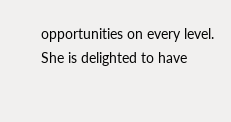opportunities on every level. She is delighted to have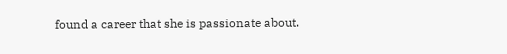found a career that she is passionate about.